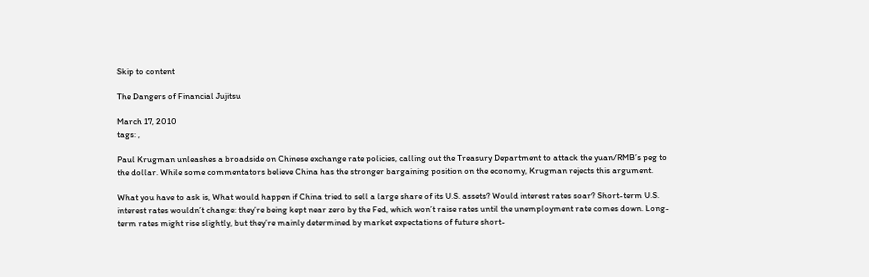Skip to content

The Dangers of Financial Jujitsu

March 17, 2010
tags: ,

Paul Krugman unleashes a broadside on Chinese exchange rate policies, calling out the Treasury Department to attack the yuan/RMB’s peg to the dollar. While some commentators believe China has the stronger bargaining position on the economy, Krugman rejects this argument.

What you have to ask is, What would happen if China tried to sell a large share of its U.S. assets? Would interest rates soar? Short-term U.S. interest rates wouldn’t change: they’re being kept near zero by the Fed, which won’t raise rates until the unemployment rate comes down. Long-term rates might rise slightly, but they’re mainly determined by market expectations of future short-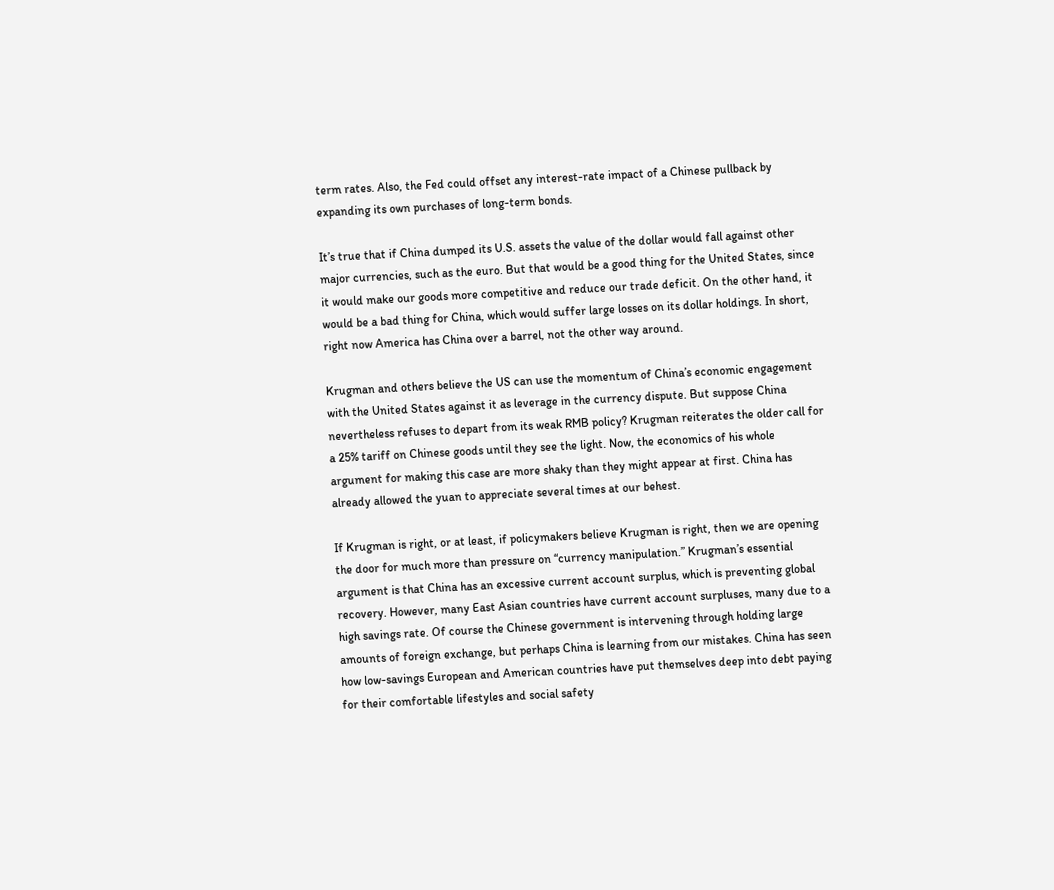term rates. Also, the Fed could offset any interest-rate impact of a Chinese pullback by expanding its own purchases of long-term bonds.

It’s true that if China dumped its U.S. assets the value of the dollar would fall against other major currencies, such as the euro. But that would be a good thing for the United States, since it would make our goods more competitive and reduce our trade deficit. On the other hand, it would be a bad thing for China, which would suffer large losses on its dollar holdings. In short, right now America has China over a barrel, not the other way around.

Krugman and others believe the US can use the momentum of China’s economic engagement with the United States against it as leverage in the currency dispute. But suppose China nevertheless refuses to depart from its weak RMB policy? Krugman reiterates the older call for a 25% tariff on Chinese goods until they see the light. Now, the economics of his whole argument for making this case are more shaky than they might appear at first. China has already allowed the yuan to appreciate several times at our behest.

If Krugman is right, or at least, if policymakers believe Krugman is right, then we are opening the door for much more than pressure on “currency manipulation.” Krugman’s essential argument is that China has an excessive current account surplus, which is preventing global recovery. However, many East Asian countries have current account surpluses, many due to a high savings rate. Of course the Chinese government is intervening through holding large amounts of foreign exchange, but perhaps China is learning from our mistakes. China has seen how low-savings European and American countries have put themselves deep into debt paying for their comfortable lifestyles and social safety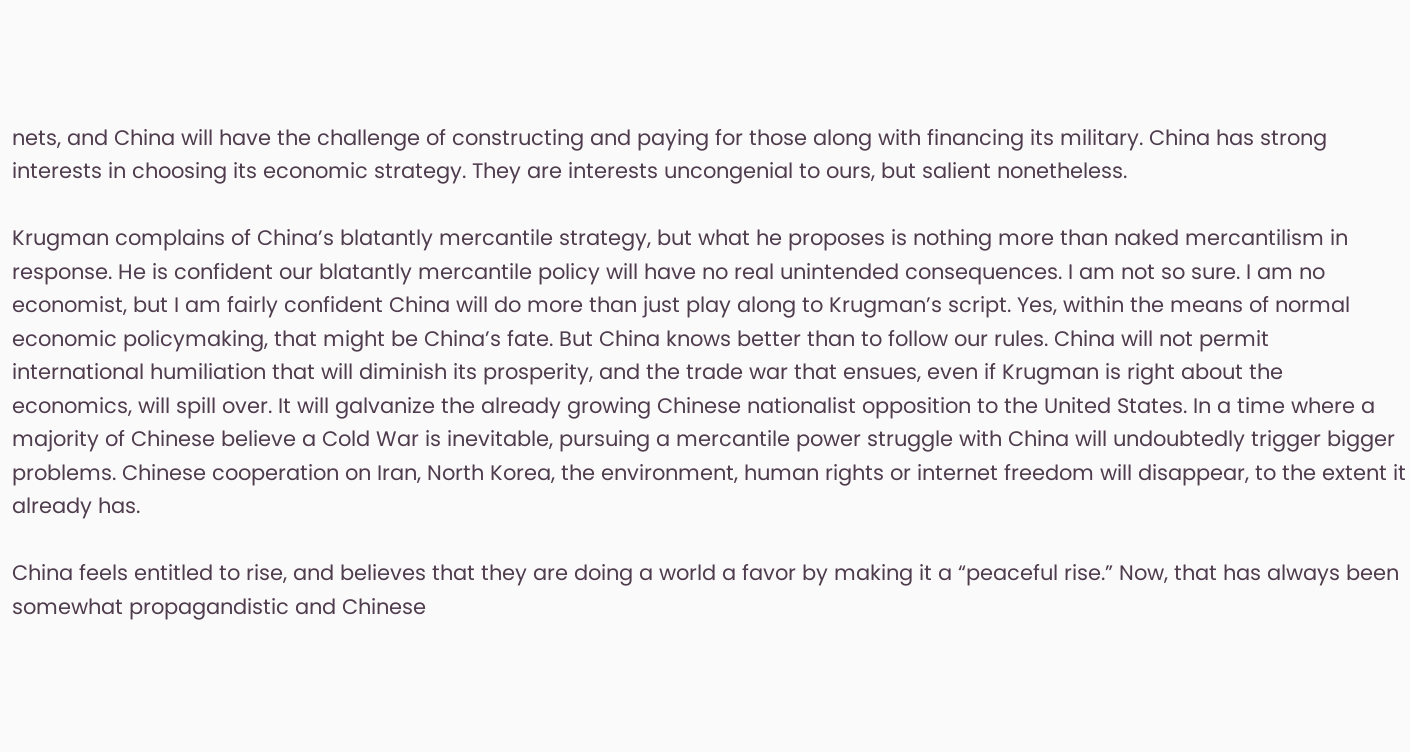nets, and China will have the challenge of constructing and paying for those along with financing its military. China has strong interests in choosing its economic strategy. They are interests uncongenial to ours, but salient nonetheless.

Krugman complains of China’s blatantly mercantile strategy, but what he proposes is nothing more than naked mercantilism in response. He is confident our blatantly mercantile policy will have no real unintended consequences. I am not so sure. I am no economist, but I am fairly confident China will do more than just play along to Krugman’s script. Yes, within the means of normal economic policymaking, that might be China’s fate. But China knows better than to follow our rules. China will not permit international humiliation that will diminish its prosperity, and the trade war that ensues, even if Krugman is right about the economics, will spill over. It will galvanize the already growing Chinese nationalist opposition to the United States. In a time where a majority of Chinese believe a Cold War is inevitable, pursuing a mercantile power struggle with China will undoubtedly trigger bigger problems. Chinese cooperation on Iran, North Korea, the environment, human rights or internet freedom will disappear, to the extent it already has.

China feels entitled to rise, and believes that they are doing a world a favor by making it a “peaceful rise.” Now, that has always been somewhat propagandistic and Chinese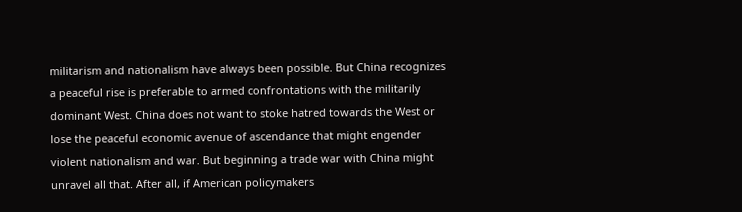militarism and nationalism have always been possible. But China recognizes a peaceful rise is preferable to armed confrontations with the militarily dominant West. China does not want to stoke hatred towards the West or lose the peaceful economic avenue of ascendance that might engender violent nationalism and war. But beginning a trade war with China might unravel all that. After all, if American policymakers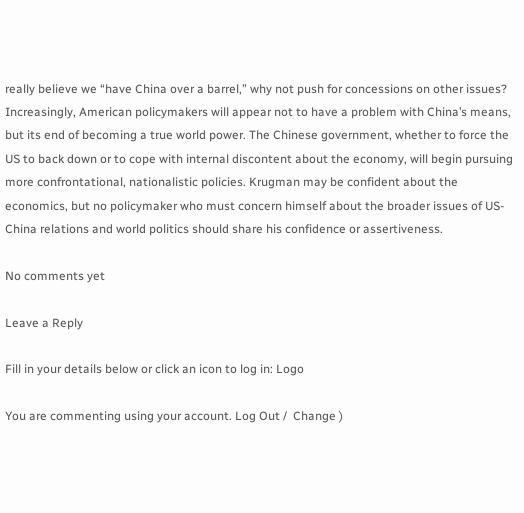really believe we “have China over a barrel,” why not push for concessions on other issues? Increasingly, American policymakers will appear not to have a problem with China’s means, but its end of becoming a true world power. The Chinese government, whether to force the US to back down or to cope with internal discontent about the economy, will begin pursuing more confrontational, nationalistic policies. Krugman may be confident about the economics, but no policymaker who must concern himself about the broader issues of US-China relations and world politics should share his confidence or assertiveness.

No comments yet

Leave a Reply

Fill in your details below or click an icon to log in: Logo

You are commenting using your account. Log Out /  Change )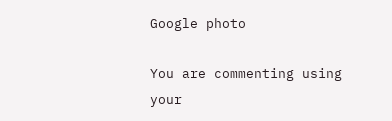Google photo

You are commenting using your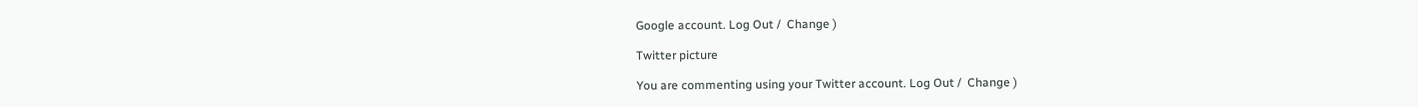Google account. Log Out /  Change )

Twitter picture

You are commenting using your Twitter account. Log Out /  Change )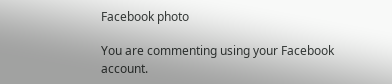Facebook photo

You are commenting using your Facebook account.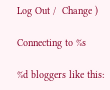Log Out /  Change )

Connecting to %s

%d bloggers like this: